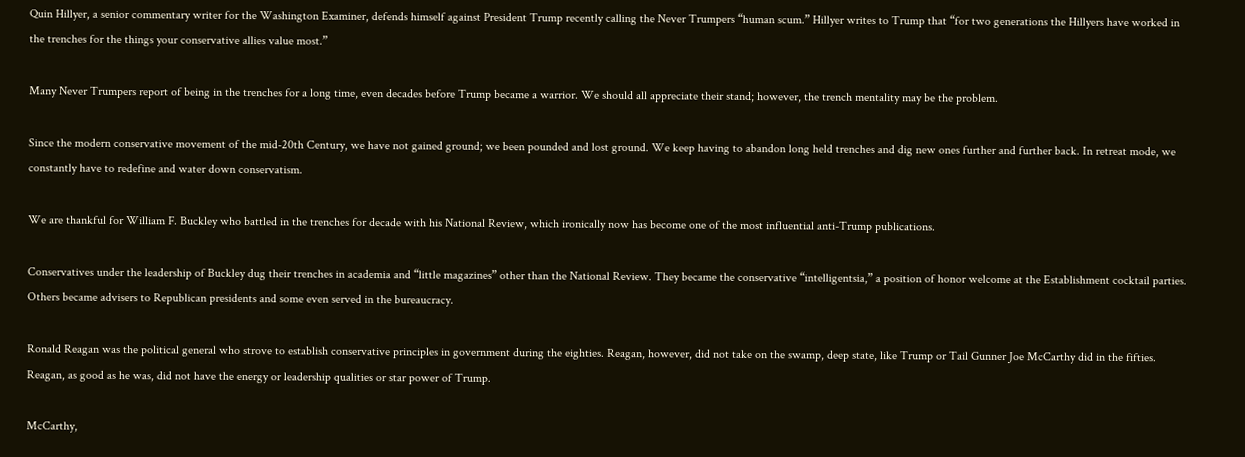Quin Hillyer, a senior commentary writer for the Washington Examiner, defends himself against President Trump recently calling the Never Trumpers “human scum.” Hillyer writes to Trump that “for two generations the Hillyers have worked in the trenches for the things your conservative allies value most.”

Many Never Trumpers report of being in the trenches for a long time, even decades before Trump became a warrior. We should all appreciate their stand; however, the trench mentality may be the problem.

Since the modern conservative movement of the mid-20th Century, we have not gained ground; we been pounded and lost ground. We keep having to abandon long held trenches and dig new ones further and further back. In retreat mode, we constantly have to redefine and water down conservatism.

We are thankful for William F. Buckley who battled in the trenches for decade with his National Review, which ironically now has become one of the most influential anti-Trump publications.

Conservatives under the leadership of Buckley dug their trenches in academia and “little magazines” other than the National Review. They became the conservative “intelligentsia,” a position of honor welcome at the Establishment cocktail parties. Others became advisers to Republican presidents and some even served in the bureaucracy.

Ronald Reagan was the political general who strove to establish conservative principles in government during the eighties. Reagan, however, did not take on the swamp, deep state, like Trump or Tail Gunner Joe McCarthy did in the fifties. Reagan, as good as he was, did not have the energy or leadership qualities or star power of Trump.

McCarthy,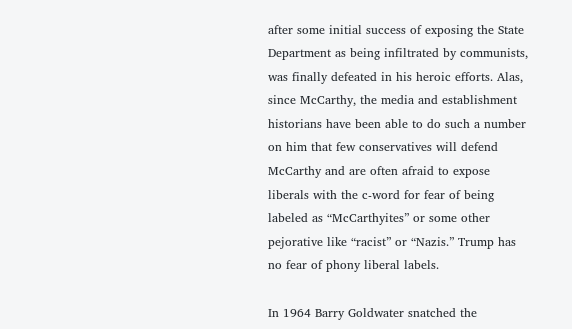after some initial success of exposing the State Department as being infiltrated by communists, was finally defeated in his heroic efforts. Alas, since McCarthy, the media and establishment historians have been able to do such a number on him that few conservatives will defend McCarthy and are often afraid to expose liberals with the c-word for fear of being labeled as “McCarthyites” or some other pejorative like “racist” or “Nazis.” Trump has no fear of phony liberal labels.

In 1964 Barry Goldwater snatched the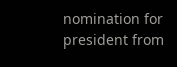nomination for president from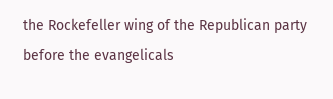the Rockefeller wing of the Republican party before the evangelicals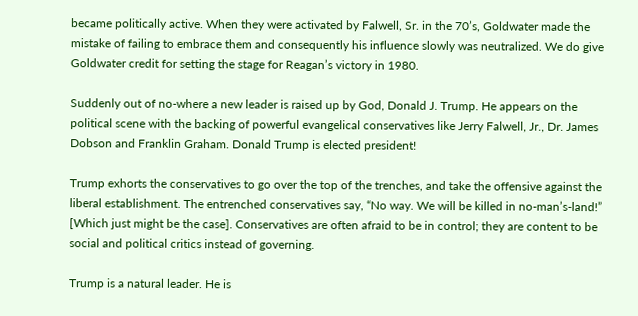became politically active. When they were activated by Falwell, Sr. in the 70’s, Goldwater made the mistake of failing to embrace them and consequently his influence slowly was neutralized. We do give Goldwater credit for setting the stage for Reagan’s victory in 1980.

Suddenly out of no-where a new leader is raised up by God, Donald J. Trump. He appears on the political scene with the backing of powerful evangelical conservatives like Jerry Falwell, Jr., Dr. James Dobson and Franklin Graham. Donald Trump is elected president!

Trump exhorts the conservatives to go over the top of the trenches, and take the offensive against the liberal establishment. The entrenched conservatives say, “No way. We will be killed in no-man’s-land!” [Which just might be the case]. Conservatives are often afraid to be in control; they are content to be social and political critics instead of governing.

Trump is a natural leader. He is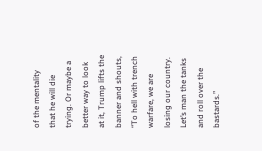of the mentality that he will die trying. Or maybe a better way to look at it, Trump lifts the banner and shouts, “To hell with trench warfare, we are losing our country. Let’s man the tanks and roll over the bastards.”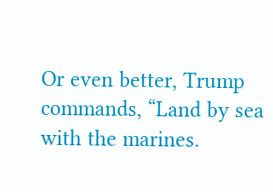Or even better, Trump commands, “Land by sea with the marines.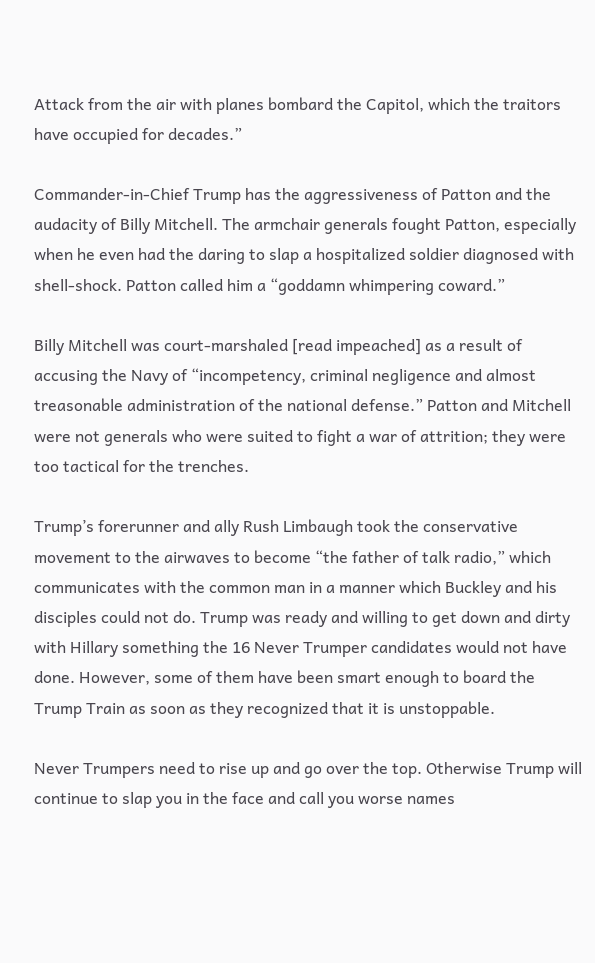Attack from the air with planes bombard the Capitol, which the traitors have occupied for decades.”

Commander-in-Chief Trump has the aggressiveness of Patton and the audacity of Billy Mitchell. The armchair generals fought Patton, especially when he even had the daring to slap a hospitalized soldier diagnosed with shell-shock. Patton called him a “goddamn whimpering coward.”

Billy Mitchell was court-marshaled [read impeached] as a result of accusing the Navy of “incompetency, criminal negligence and almost treasonable administration of the national defense.” Patton and Mitchell were not generals who were suited to fight a war of attrition; they were too tactical for the trenches.

Trump’s forerunner and ally Rush Limbaugh took the conservative movement to the airwaves to become “the father of talk radio,” which communicates with the common man in a manner which Buckley and his disciples could not do. Trump was ready and willing to get down and dirty with Hillary something the 16 Never Trumper candidates would not have done. However, some of them have been smart enough to board the Trump Train as soon as they recognized that it is unstoppable.

Never Trumpers need to rise up and go over the top. Otherwise Trump will continue to slap you in the face and call you worse names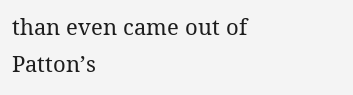than even came out of Patton’s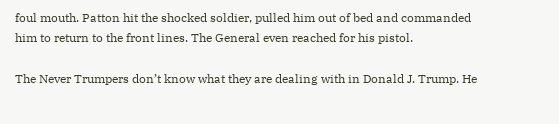foul mouth. Patton hit the shocked soldier, pulled him out of bed and commanded him to return to the front lines. The General even reached for his pistol.

The Never Trumpers don’t know what they are dealing with in Donald J. Trump. He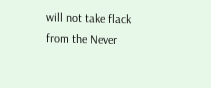will not take flack from the Never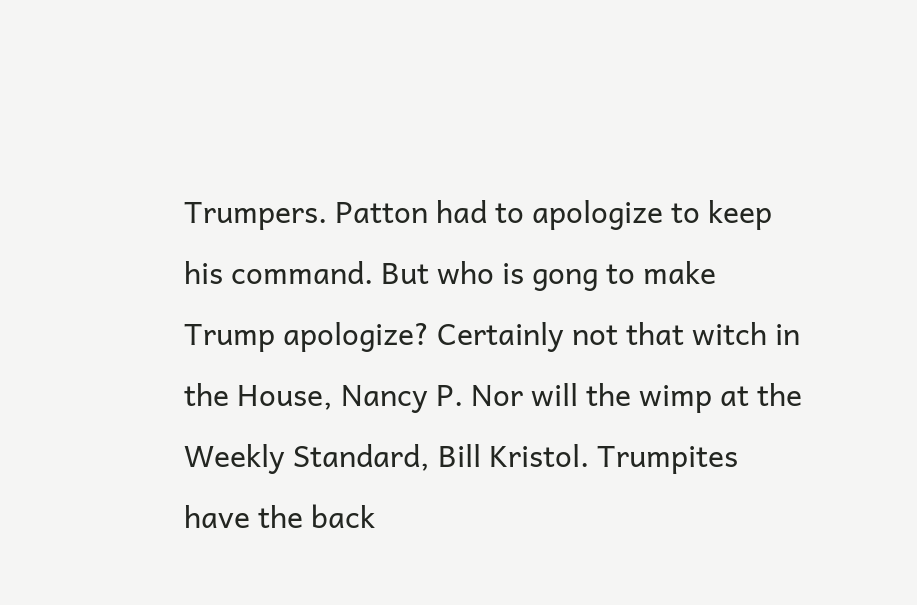Trumpers. Patton had to apologize to keep his command. But who is gong to make Trump apologize? Certainly not that witch in the House, Nancy P. Nor will the wimp at the Weekly Standard, Bill Kristol. Trumpites have the back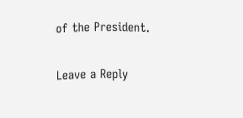of the President.

Leave a Reply